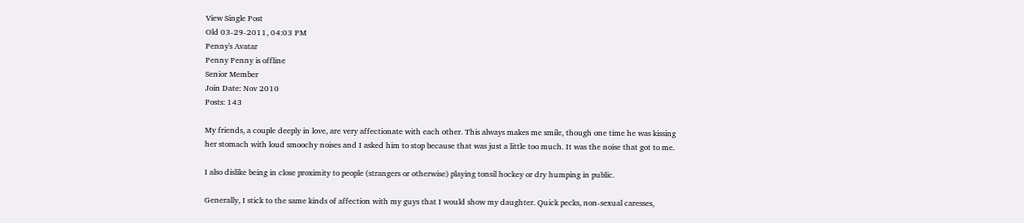View Single Post
Old 03-29-2011, 04:03 PM
Penny's Avatar
Penny Penny is offline
Senior Member
Join Date: Nov 2010
Posts: 143

My friends, a couple deeply in love, are very affectionate with each other. This always makes me smile, though one time he was kissing her stomach with loud smoochy noises and I asked him to stop because that was just a little too much. It was the noise that got to me.

I also dislike being in close proximity to people (strangers or otherwise) playing tonsil hockey or dry humping in public.

Generally, I stick to the same kinds of affection with my guys that I would show my daughter. Quick pecks, non-sexual caresses,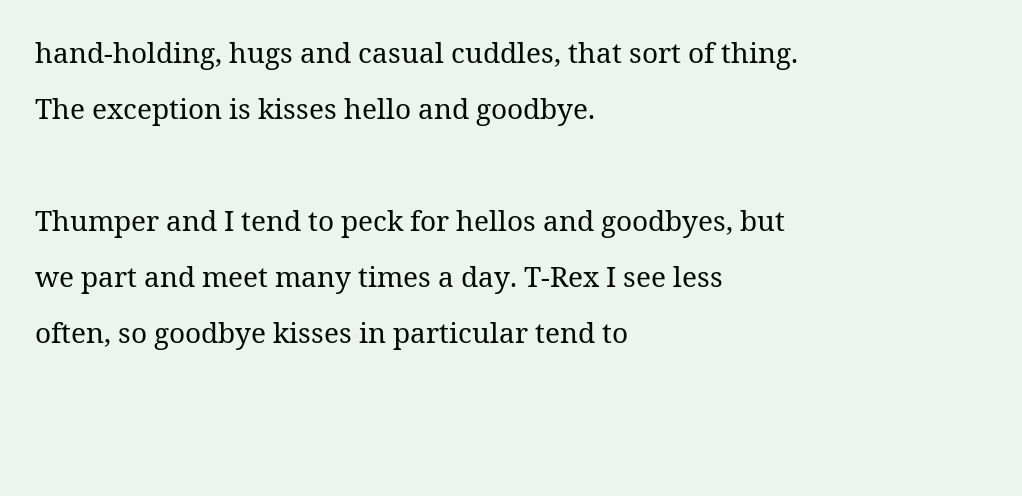hand-holding, hugs and casual cuddles, that sort of thing. The exception is kisses hello and goodbye.

Thumper and I tend to peck for hellos and goodbyes, but we part and meet many times a day. T-Rex I see less often, so goodbye kisses in particular tend to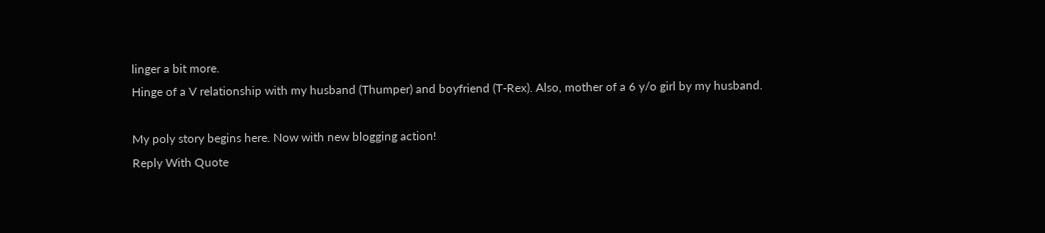linger a bit more.
Hinge of a V relationship with my husband (Thumper) and boyfriend (T-Rex). Also, mother of a 6 y/o girl by my husband.

My poly story begins here. Now with new blogging action!
Reply With Quote